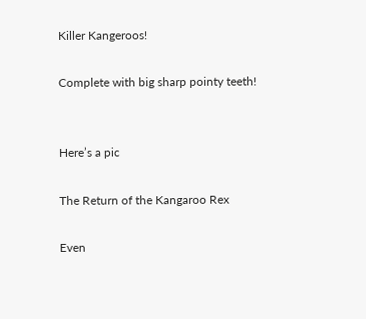Killer Kangeroos!

Complete with big sharp pointy teeth!


Here’s a pic

The Return of the Kangaroo Rex

Even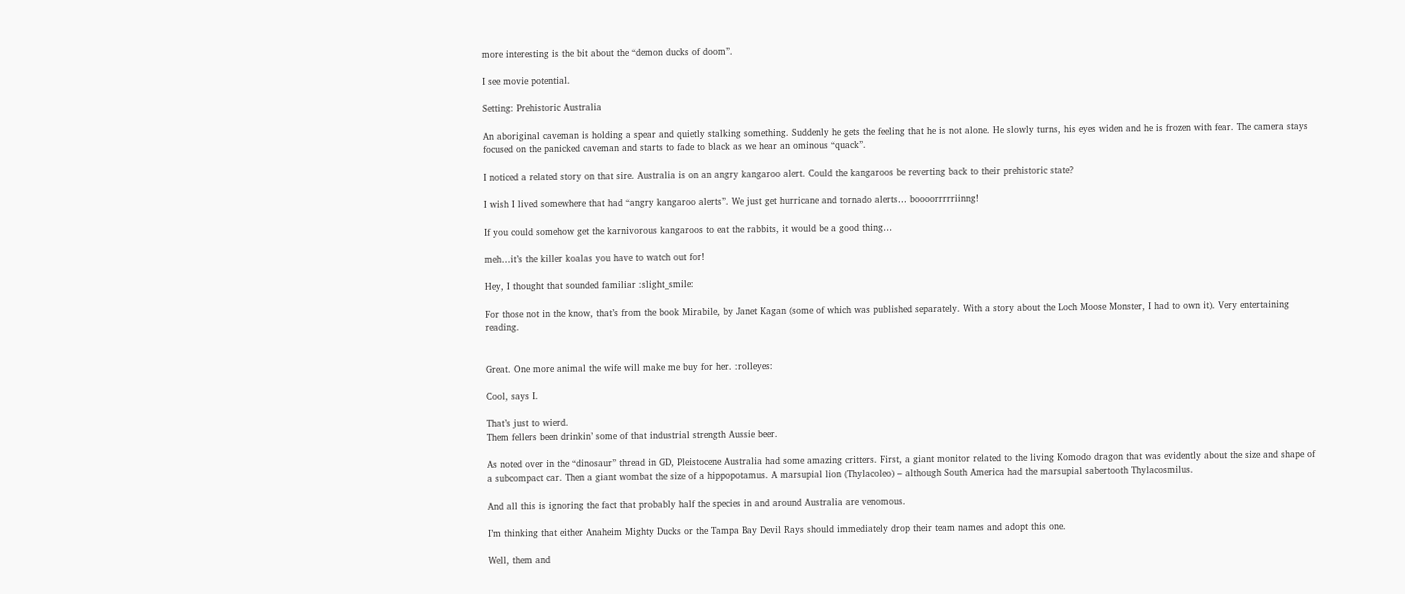more interesting is the bit about the “demon ducks of doom”.

I see movie potential.

Setting: Prehistoric Australia

An aboriginal caveman is holding a spear and quietly stalking something. Suddenly he gets the feeling that he is not alone. He slowly turns, his eyes widen and he is frozen with fear. The camera stays focused on the panicked caveman and starts to fade to black as we hear an ominous “quack”.

I noticed a related story on that sire. Australia is on an angry kangaroo alert. Could the kangaroos be reverting back to their prehistoric state?

I wish I lived somewhere that had “angry kangaroo alerts”. We just get hurricane and tornado alerts… boooorrrrriinng!

If you could somehow get the karnivorous kangaroos to eat the rabbits, it would be a good thing…

meh…it’s the killer koalas you have to watch out for!

Hey, I thought that sounded familiar :slight_smile:

For those not in the know, that’s from the book Mirabile, by Janet Kagan (some of which was published separately. With a story about the Loch Moose Monster, I had to own it). Very entertaining reading.


Great. One more animal the wife will make me buy for her. :rolleyes:

Cool, says I.

That’s just to wierd.
Them fellers been drinkin’ some of that industrial strength Aussie beer.

As noted over in the “dinosaur” thread in GD, Pleistocene Australia had some amazing critters. First, a giant monitor related to the living Komodo dragon that was evidently about the size and shape of a subcompact car. Then a giant wombat the size of a hippopotamus. A marsupial lion (Thylacoleo) – although South America had the marsupial sabertooth Thylacosmilus.

And all this is ignoring the fact that probably half the species in and around Australia are venomous.

I’m thinking that either Anaheim Mighty Ducks or the Tampa Bay Devil Rays should immediately drop their team names and adopt this one.

Well, them and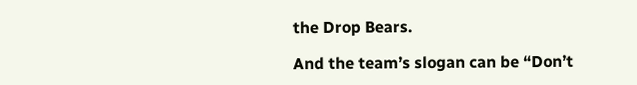the Drop Bears.

And the team’s slogan can be “Don’t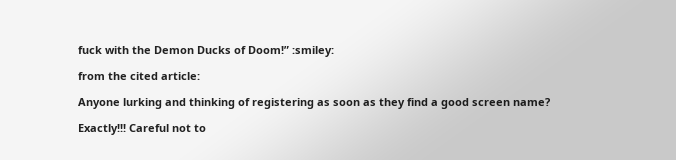fuck with the Demon Ducks of Doom!” :smiley:

from the cited article:

Anyone lurking and thinking of registering as soon as they find a good screen name?

Exactly!!! Careful not to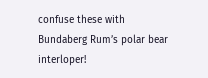confuse these with Bundaberg Rum’s polar bear interloper!